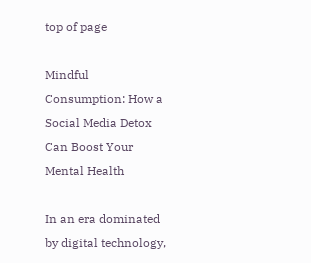top of page

Mindful Consumption: How a Social Media Detox Can Boost Your Mental Health

In an era dominated by digital technology,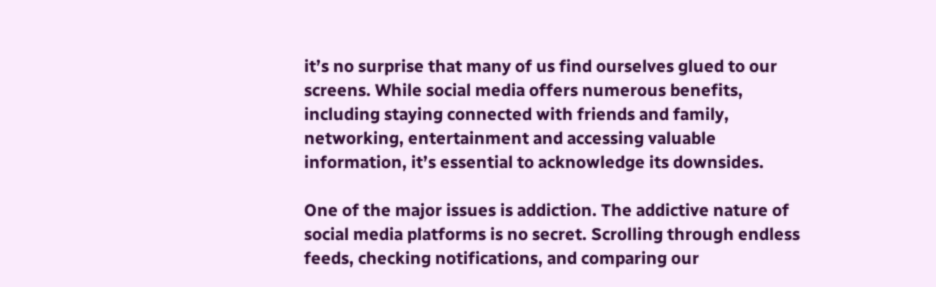it’s no surprise that many of us find ourselves glued to our screens. While social media offers numerous benefits, including staying connected with friends and family, networking, entertainment and accessing valuable information, it’s essential to acknowledge its downsides.

One of the major issues is addiction. The addictive nature of social media platforms is no secret. Scrolling through endless feeds, checking notifications, and comparing our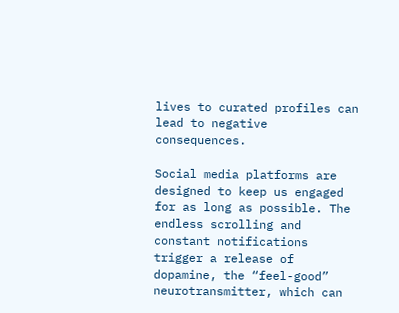lives to curated profiles can lead to negative consequences.

Social media platforms are designed to keep us engaged for as long as possible. The endless scrolling and constant notifications trigger a release of dopamine, the “feel-good” neurotransmitter, which can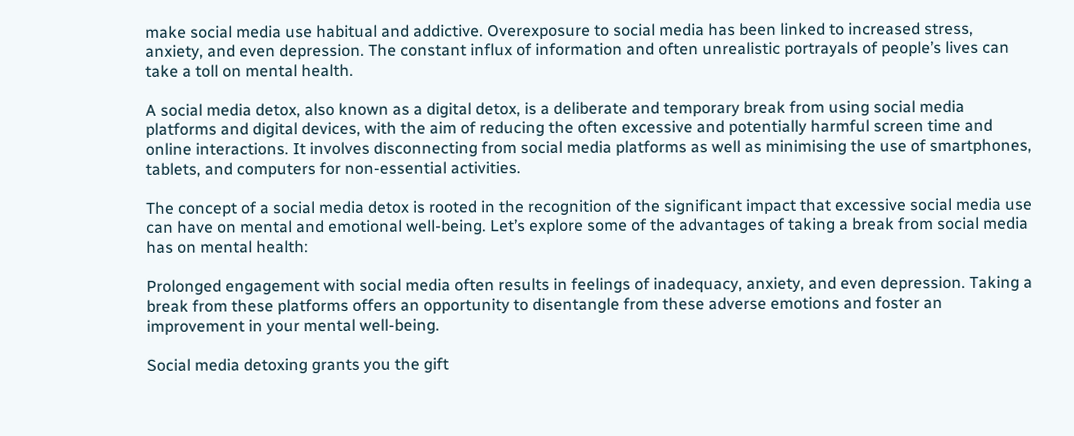make social media use habitual and addictive. Overexposure to social media has been linked to increased stress, anxiety, and even depression. The constant influx of information and often unrealistic portrayals of people’s lives can take a toll on mental health.

A social media detox, also known as a digital detox, is a deliberate and temporary break from using social media platforms and digital devices, with the aim of reducing the often excessive and potentially harmful screen time and online interactions. It involves disconnecting from social media platforms as well as minimising the use of smartphones, tablets, and computers for non-essential activities.

The concept of a social media detox is rooted in the recognition of the significant impact that excessive social media use can have on mental and emotional well-being. Let’s explore some of the advantages of taking a break from social media has on mental health:

Prolonged engagement with social media often results in feelings of inadequacy, anxiety, and even depression. Taking a break from these platforms offers an opportunity to disentangle from these adverse emotions and foster an improvement in your mental well-being.

Social media detoxing grants you the gift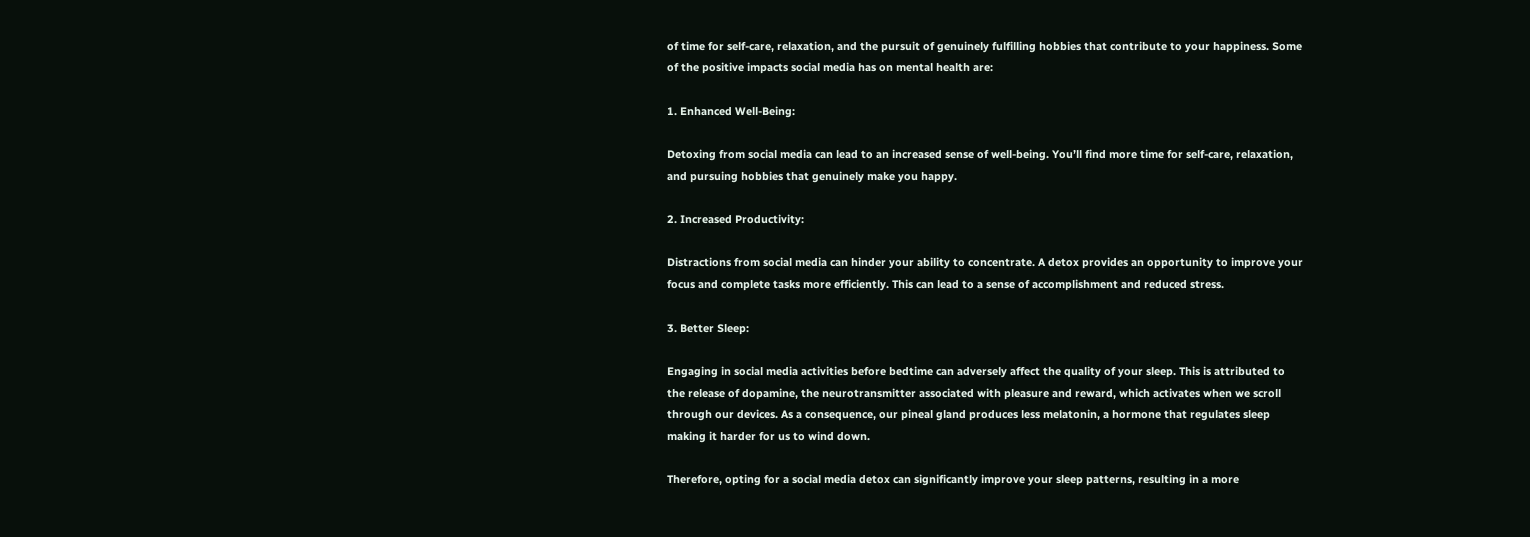of time for self-care, relaxation, and the pursuit of genuinely fulfilling hobbies that contribute to your happiness. Some of the positive impacts social media has on mental health are:

1. Enhanced Well-Being:

Detoxing from social media can lead to an increased sense of well-being. You’ll find more time for self-care, relaxation, and pursuing hobbies that genuinely make you happy.

2. Increased Productivity:

Distractions from social media can hinder your ability to concentrate. A detox provides an opportunity to improve your focus and complete tasks more efficiently. This can lead to a sense of accomplishment and reduced stress.

3. Better Sleep:

Engaging in social media activities before bedtime can adversely affect the quality of your sleep. This is attributed to the release of dopamine, the neurotransmitter associated with pleasure and reward, which activates when we scroll through our devices. As a consequence, our pineal gland produces less melatonin, a hormone that regulates sleep making it harder for us to wind down.

Therefore, opting for a social media detox can significantly improve your sleep patterns, resulting in a more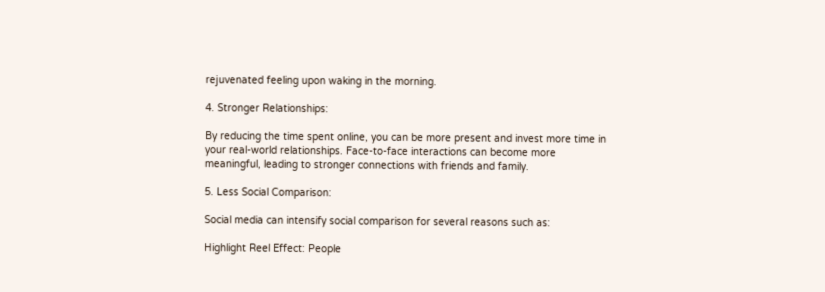rejuvenated feeling upon waking in the morning.

4. Stronger Relationships:

By reducing the time spent online, you can be more present and invest more time in your real-world relationships. Face-to-face interactions can become more meaningful, leading to stronger connections with friends and family.

5. Less Social Comparison:

Social media can intensify social comparison for several reasons such as:

Highlight Reel Effect: People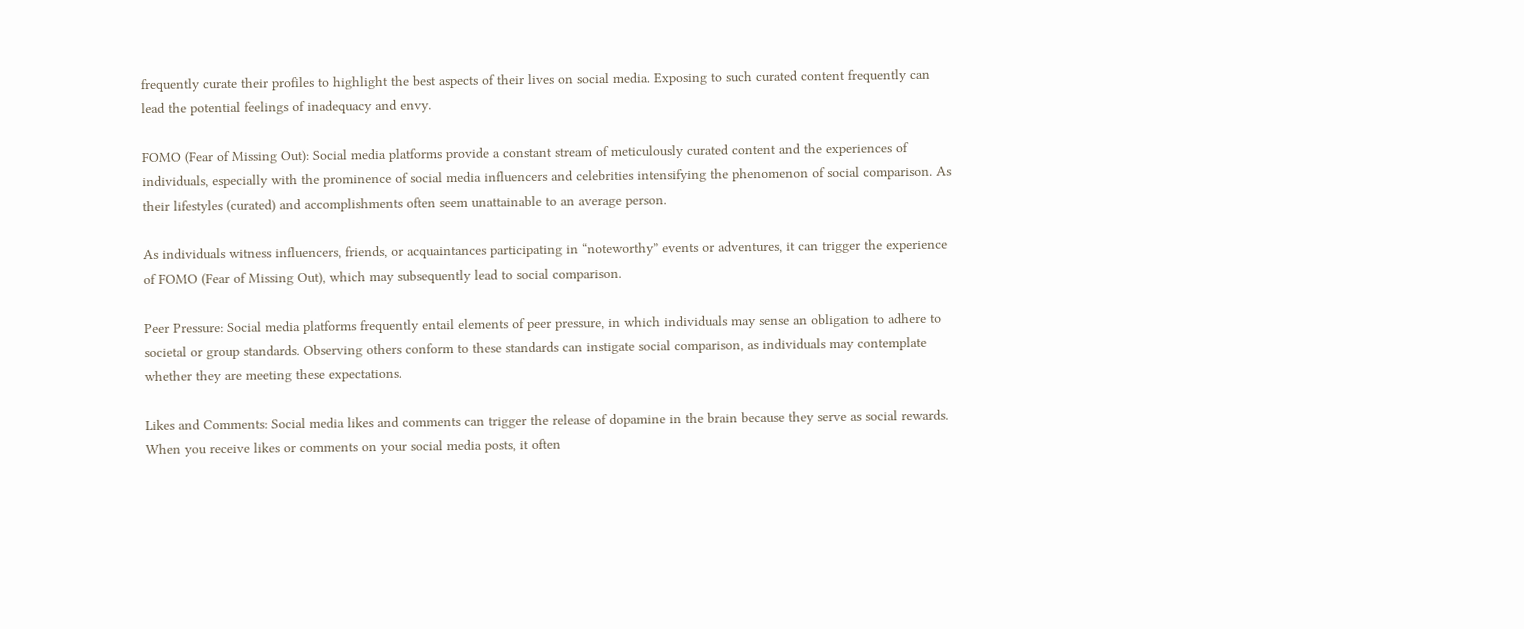frequently curate their profiles to highlight the best aspects of their lives on social media. Exposing to such curated content frequently can lead the potential feelings of inadequacy and envy.

FOMO (Fear of Missing Out): Social media platforms provide a constant stream of meticulously curated content and the experiences of individuals, especially with the prominence of social media influencers and celebrities intensifying the phenomenon of social comparison. As their lifestyles (curated) and accomplishments often seem unattainable to an average person.

As individuals witness influencers, friends, or acquaintances participating in “noteworthy” events or adventures, it can trigger the experience of FOMO (Fear of Missing Out), which may subsequently lead to social comparison.

Peer Pressure: Social media platforms frequently entail elements of peer pressure, in which individuals may sense an obligation to adhere to societal or group standards. Observing others conform to these standards can instigate social comparison, as individuals may contemplate whether they are meeting these expectations.

Likes and Comments: Social media likes and comments can trigger the release of dopamine in the brain because they serve as social rewards. When you receive likes or comments on your social media posts, it often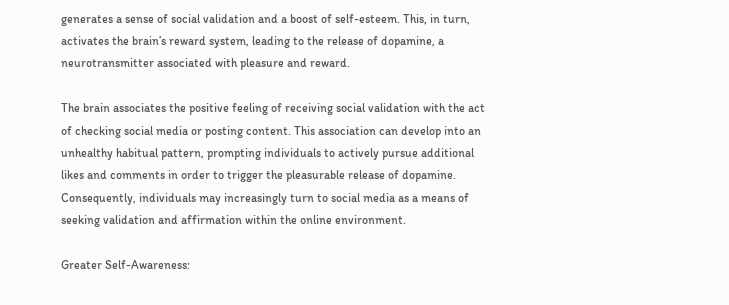generates a sense of social validation and a boost of self-esteem. This, in turn, activates the brain’s reward system, leading to the release of dopamine, a neurotransmitter associated with pleasure and reward.

The brain associates the positive feeling of receiving social validation with the act of checking social media or posting content. This association can develop into an unhealthy habitual pattern, prompting individuals to actively pursue additional likes and comments in order to trigger the pleasurable release of dopamine. Consequently, individuals may increasingly turn to social media as a means of seeking validation and affirmation within the online environment.

Greater Self-Awareness: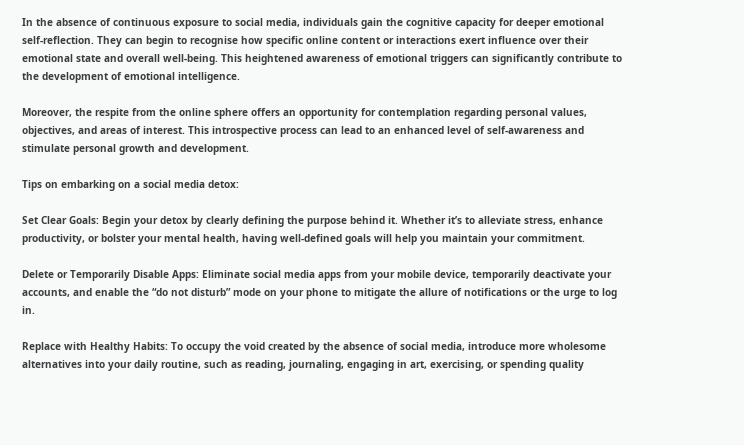In the absence of continuous exposure to social media, individuals gain the cognitive capacity for deeper emotional self-reflection. They can begin to recognise how specific online content or interactions exert influence over their emotional state and overall well-being. This heightened awareness of emotional triggers can significantly contribute to the development of emotional intelligence.

Moreover, the respite from the online sphere offers an opportunity for contemplation regarding personal values, objectives, and areas of interest. This introspective process can lead to an enhanced level of self-awareness and stimulate personal growth and development.

Tips on embarking on a social media detox:

Set Clear Goals: Begin your detox by clearly defining the purpose behind it. Whether it’s to alleviate stress, enhance productivity, or bolster your mental health, having well-defined goals will help you maintain your commitment.

Delete or Temporarily Disable Apps: Eliminate social media apps from your mobile device, temporarily deactivate your accounts, and enable the “do not disturb” mode on your phone to mitigate the allure of notifications or the urge to log in.

Replace with Healthy Habits: To occupy the void created by the absence of social media, introduce more wholesome alternatives into your daily routine, such as reading, journaling, engaging in art, exercising, or spending quality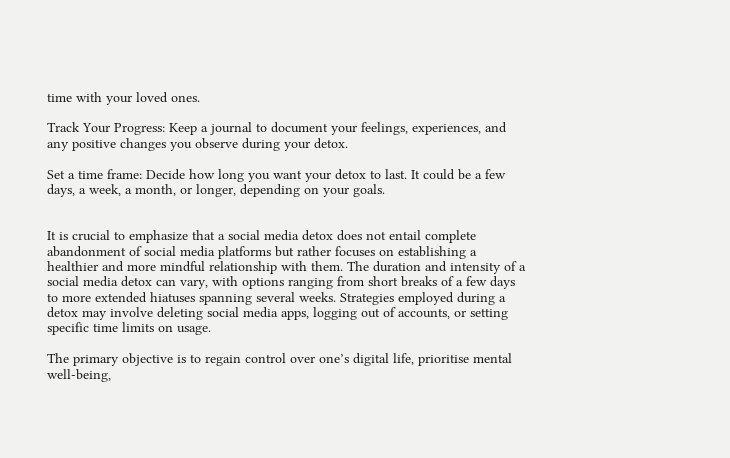time with your loved ones.

Track Your Progress: Keep a journal to document your feelings, experiences, and any positive changes you observe during your detox.

Set a time frame: Decide how long you want your detox to last. It could be a few days, a week, a month, or longer, depending on your goals.


It is crucial to emphasize that a social media detox does not entail complete abandonment of social media platforms but rather focuses on establishing a healthier and more mindful relationship with them. The duration and intensity of a social media detox can vary, with options ranging from short breaks of a few days to more extended hiatuses spanning several weeks. Strategies employed during a detox may involve deleting social media apps, logging out of accounts, or setting specific time limits on usage.

The primary objective is to regain control over one’s digital life, prioritise mental well-being,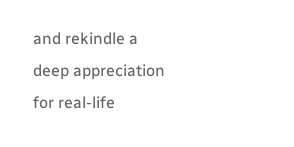and rekindle a deep appreciation for real-life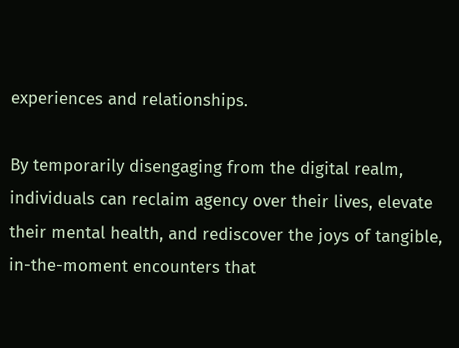experiences and relationships.

By temporarily disengaging from the digital realm, individuals can reclaim agency over their lives, elevate their mental health, and rediscover the joys of tangible, in-the-moment encounters that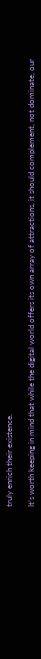truly enrich their existence.

It’s worth keeping in mind that while the digital world offers its own array of attractions, it should complement, not dominate, our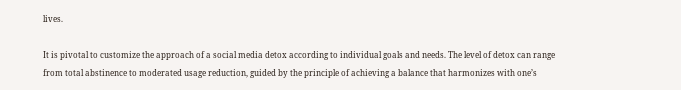lives.

It is pivotal to customize the approach of a social media detox according to individual goals and needs. The level of detox can range from total abstinence to moderated usage reduction, guided by the principle of achieving a balance that harmonizes with one’s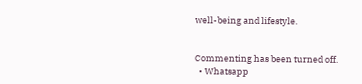well-being and lifestyle.


Commenting has been turned off.
  • Whatsapp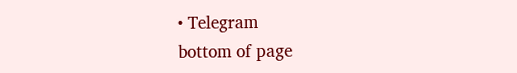• Telegram
bottom of page